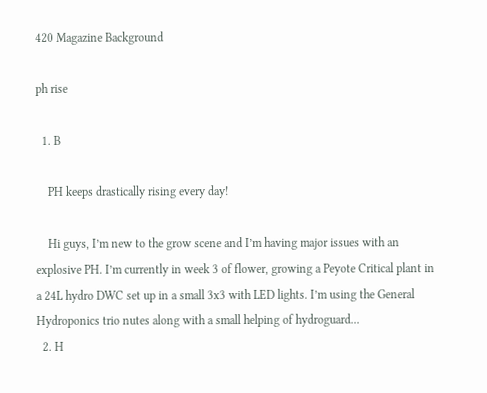420 Magazine Background

ph rise

  1. B

    PH keeps drastically rising every day!

    Hi guys, I’m new to the grow scene and I’m having major issues with an explosive PH. I’m currently in week 3 of flower, growing a Peyote Critical plant in a 24L hydro DWC set up in a small 3x3 with LED lights. I’m using the General Hydroponics trio nutes along with a small helping of hydroguard...
  2. H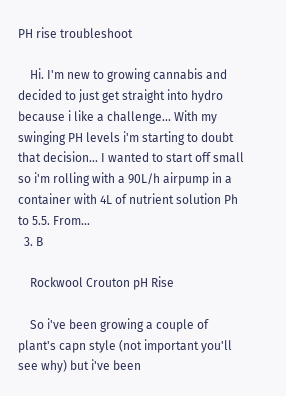PH rise troubleshoot

    Hi. I'm new to growing cannabis and decided to just get straight into hydro because i like a challenge... With my swinging PH levels i'm starting to doubt that decision... I wanted to start off small so i'm rolling with a 90L/h airpump in a container with 4L of nutrient solution Ph to 5.5. From...
  3. B

    Rockwool Crouton pH Rise

    So i've been growing a couple of plant's capn style (not important you'll see why) but i've been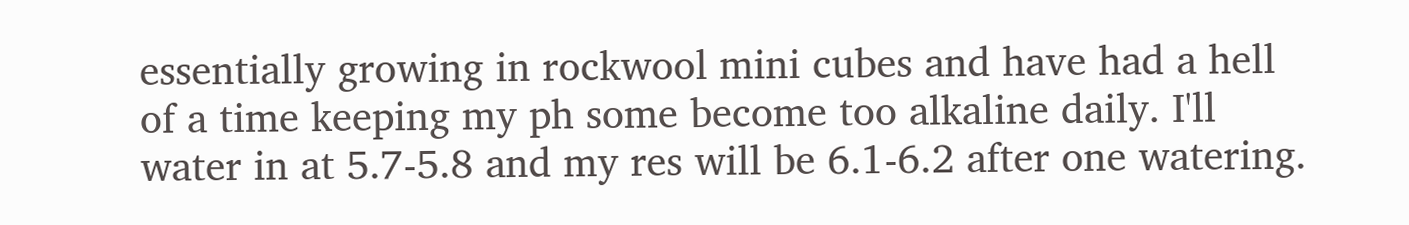essentially growing in rockwool mini cubes and have had a hell of a time keeping my ph some become too alkaline daily. I'll water in at 5.7-5.8 and my res will be 6.1-6.2 after one watering.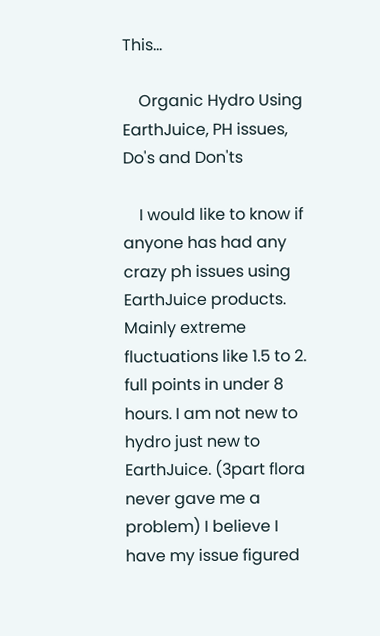This...

    Organic Hydro Using EarthJuice, PH issues, Do's and Don'ts

    I would like to know if anyone has had any crazy ph issues using EarthJuice products. Mainly extreme fluctuations like 1.5 to 2. full points in under 8 hours. I am not new to hydro just new to EarthJuice. (3part flora never gave me a problem) I believe I have my issue figured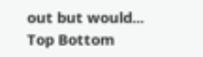out but would...
Top Bottom